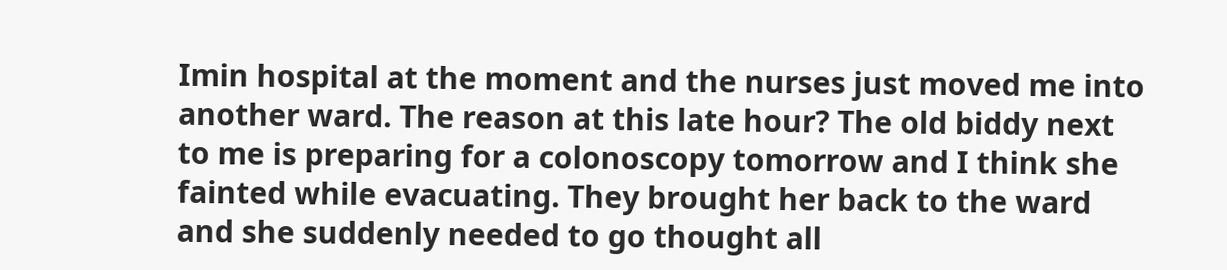Imin hospital at the moment and the nurses just moved me into another ward. The reason at this late hour? The old biddy next to me is preparing for a colonoscopy tomorrow and I think she fainted while evacuating. They brought her back to the ward and she suddenly needed to go thought all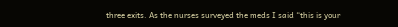three exits. As the nurses surveyed the meds I said “this is your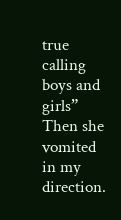true calling boys and girls”  Then she vomited  in my direction.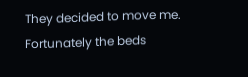They decided to move me. Fortunately the beds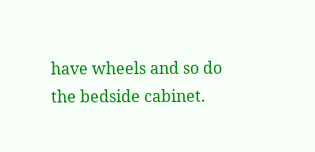have wheels and so do the bedside cabinet.